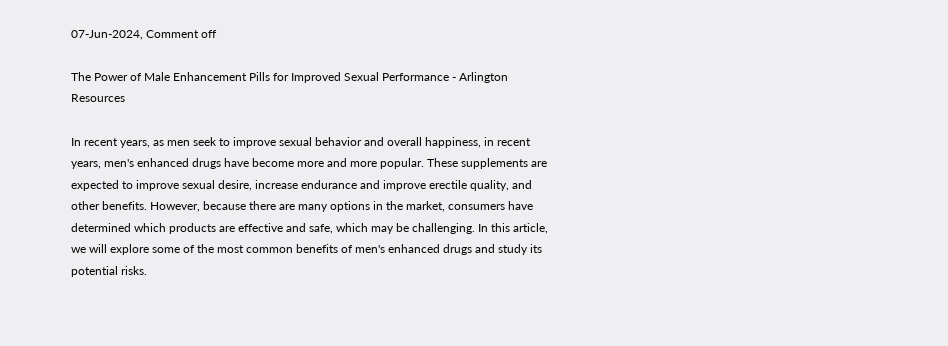07-Jun-2024, Comment off

The Power of Male Enhancement Pills for Improved Sexual Performance - Arlington Resources

In recent years, as men seek to improve sexual behavior and overall happiness, in recent years, men's enhanced drugs have become more and more popular. These supplements are expected to improve sexual desire, increase endurance and improve erectile quality, and other benefits. However, because there are many options in the market, consumers have determined which products are effective and safe, which may be challenging. In this article, we will explore some of the most common benefits of men's enhanced drugs and study its potential risks.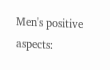Men's positive aspects: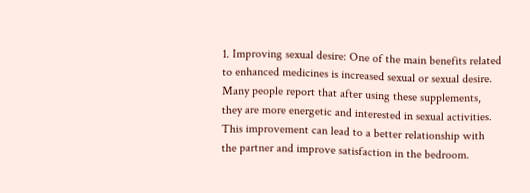1. Improving sexual desire: One of the main benefits related to enhanced medicines is increased sexual or sexual desire. Many people report that after using these supplements, they are more energetic and interested in sexual activities. This improvement can lead to a better relationship with the partner and improve satisfaction in the bedroom.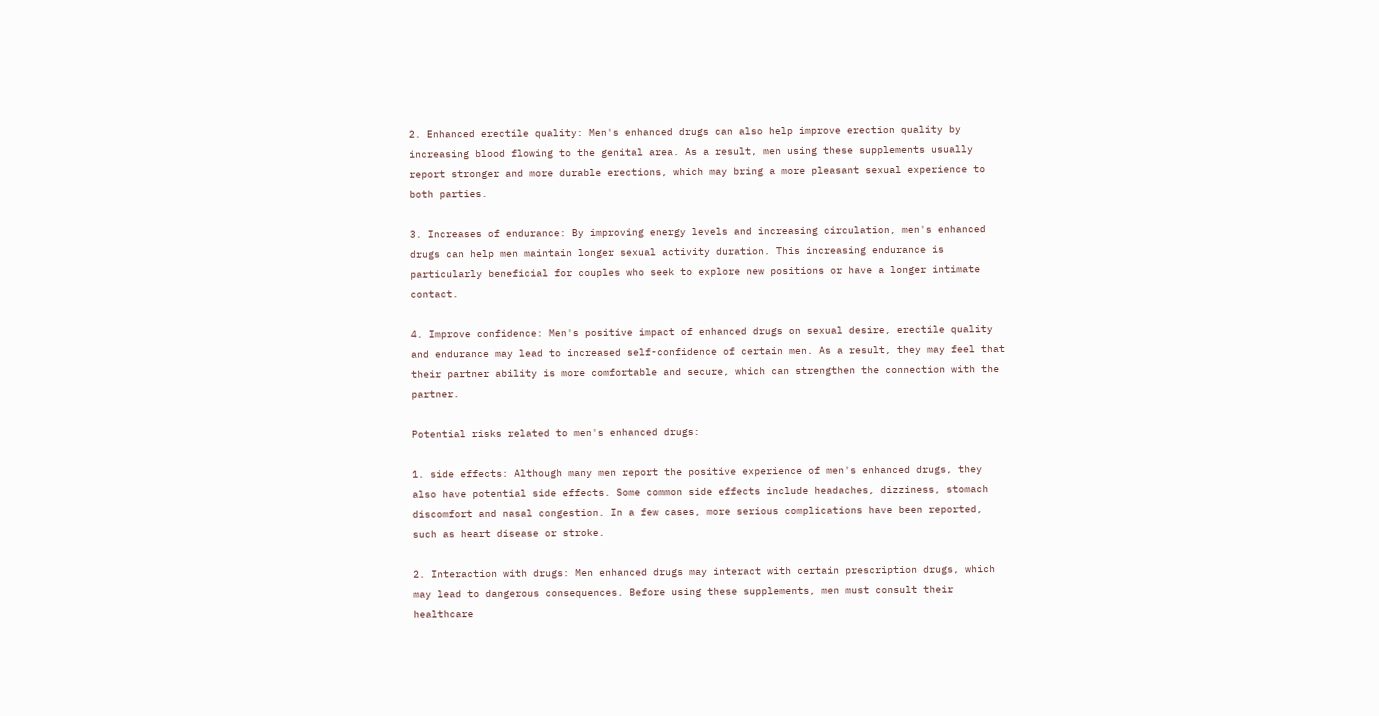2. Enhanced erectile quality: Men's enhanced drugs can also help improve erection quality by increasing blood flowing to the genital area. As a result, men using these supplements usually report stronger and more durable erections, which may bring a more pleasant sexual experience to both parties.

3. Increases of endurance: By improving energy levels and increasing circulation, men's enhanced drugs can help men maintain longer sexual activity duration. This increasing endurance is particularly beneficial for couples who seek to explore new positions or have a longer intimate contact.

4. Improve confidence: Men's positive impact of enhanced drugs on sexual desire, erectile quality and endurance may lead to increased self-confidence of certain men. As a result, they may feel that their partner ability is more comfortable and secure, which can strengthen the connection with the partner.

Potential risks related to men's enhanced drugs:

1. side effects: Although many men report the positive experience of men's enhanced drugs, they also have potential side effects. Some common side effects include headaches, dizziness, stomach discomfort and nasal congestion. In a few cases, more serious complications have been reported, such as heart disease or stroke.

2. Interaction with drugs: Men enhanced drugs may interact with certain prescription drugs, which may lead to dangerous consequences. Before using these supplements, men must consult their healthcare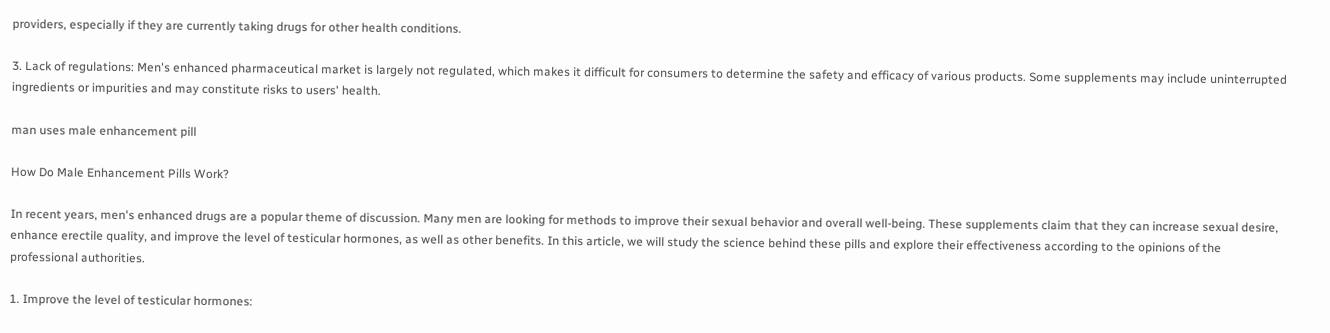providers, especially if they are currently taking drugs for other health conditions.

3. Lack of regulations: Men's enhanced pharmaceutical market is largely not regulated, which makes it difficult for consumers to determine the safety and efficacy of various products. Some supplements may include uninterrupted ingredients or impurities and may constitute risks to users' health.

man uses male enhancement pill

How Do Male Enhancement Pills Work?

In recent years, men's enhanced drugs are a popular theme of discussion. Many men are looking for methods to improve their sexual behavior and overall well-being. These supplements claim that they can increase sexual desire, enhance erectile quality, and improve the level of testicular hormones, as well as other benefits. In this article, we will study the science behind these pills and explore their effectiveness according to the opinions of the professional authorities.

1. Improve the level of testicular hormones: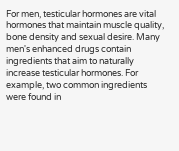For men, testicular hormones are vital hormones that maintain muscle quality, bone density and sexual desire. Many men's enhanced drugs contain ingredients that aim to naturally increase testicular hormones. For example, two common ingredients were found in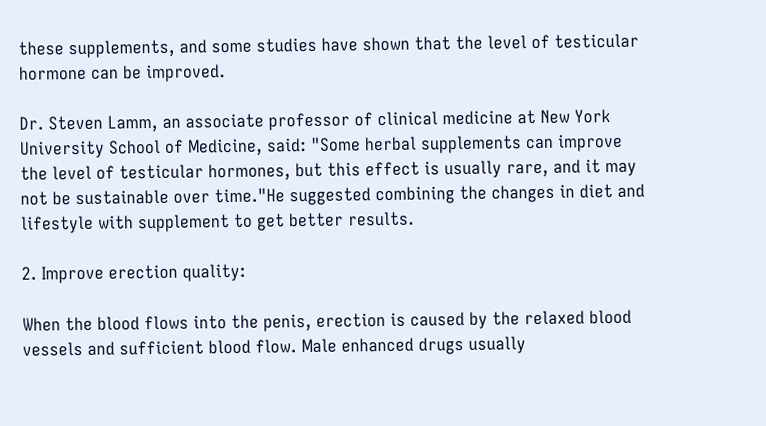these supplements, and some studies have shown that the level of testicular hormone can be improved.

Dr. Steven Lamm, an associate professor of clinical medicine at New York University School of Medicine, said: "Some herbal supplements can improve the level of testicular hormones, but this effect is usually rare, and it may not be sustainable over time."He suggested combining the changes in diet and lifestyle with supplement to get better results.

2. Improve erection quality:

When the blood flows into the penis, erection is caused by the relaxed blood vessels and sufficient blood flow. Male enhanced drugs usually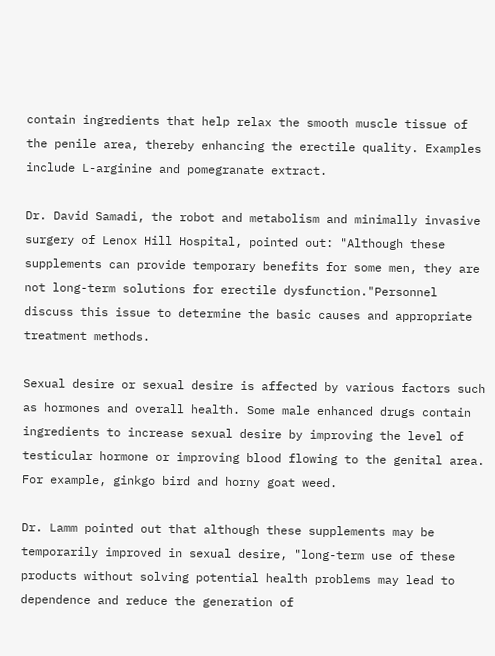contain ingredients that help relax the smooth muscle tissue of the penile area, thereby enhancing the erectile quality. Examples include L-arginine and pomegranate extract.

Dr. David Samadi, the robot and metabolism and minimally invasive surgery of Lenox Hill Hospital, pointed out: "Although these supplements can provide temporary benefits for some men, they are not long-term solutions for erectile dysfunction."Personnel discuss this issue to determine the basic causes and appropriate treatment methods.

Sexual desire or sexual desire is affected by various factors such as hormones and overall health. Some male enhanced drugs contain ingredients to increase sexual desire by improving the level of testicular hormone or improving blood flowing to the genital area. For example, ginkgo bird and horny goat weed.

Dr. Lamm pointed out that although these supplements may be temporarily improved in sexual desire, "long-term use of these products without solving potential health problems may lead to dependence and reduce the generation of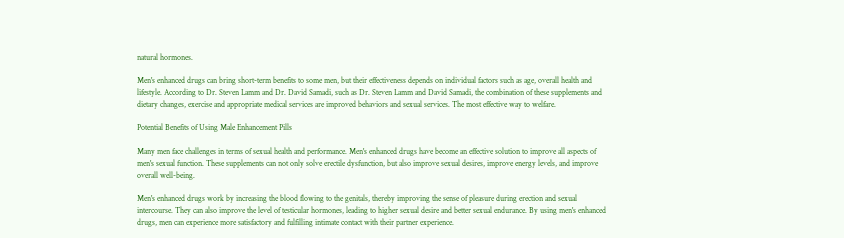natural hormones.

Men's enhanced drugs can bring short-term benefits to some men, but their effectiveness depends on individual factors such as age, overall health and lifestyle. According to Dr. Steven Lamm and Dr. David Samadi, such as Dr. Steven Lamm and David Samadi, the combination of these supplements and dietary changes, exercise and appropriate medical services are improved behaviors and sexual services. The most effective way to welfare.

Potential Benefits of Using Male Enhancement Pills

Many men face challenges in terms of sexual health and performance. Men's enhanced drugs have become an effective solution to improve all aspects of men's sexual function. These supplements can not only solve erectile dysfunction, but also improve sexual desires, improve energy levels, and improve overall well-being.

Men's enhanced drugs work by increasing the blood flowing to the genitals, thereby improving the sense of pleasure during erection and sexual intercourse. They can also improve the level of testicular hormones, leading to higher sexual desire and better sexual endurance. By using men's enhanced drugs, men can experience more satisfactory and fulfilling intimate contact with their partner experience.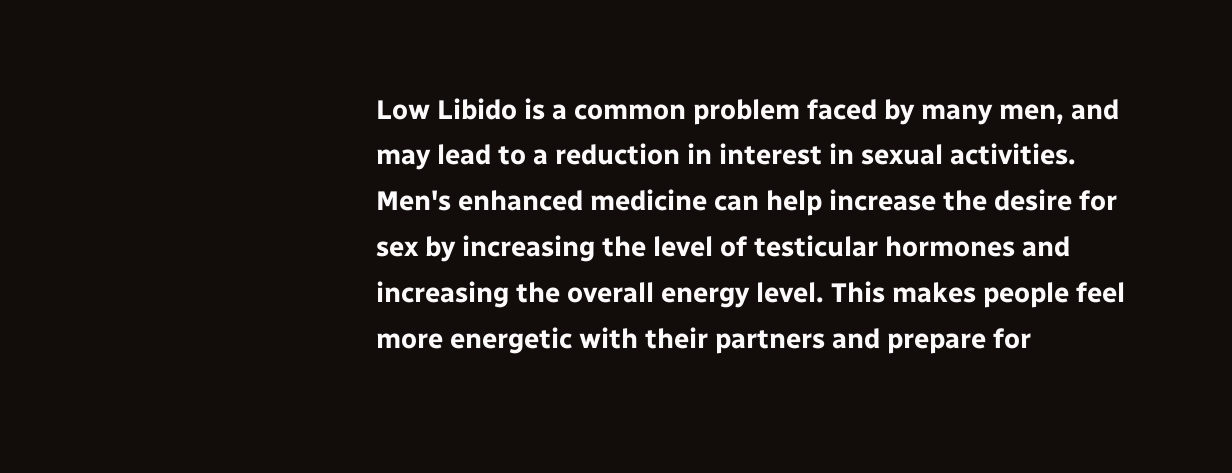Low Libido is a common problem faced by many men, and may lead to a reduction in interest in sexual activities. Men's enhanced medicine can help increase the desire for sex by increasing the level of testicular hormones and increasing the overall energy level. This makes people feel more energetic with their partners and prepare for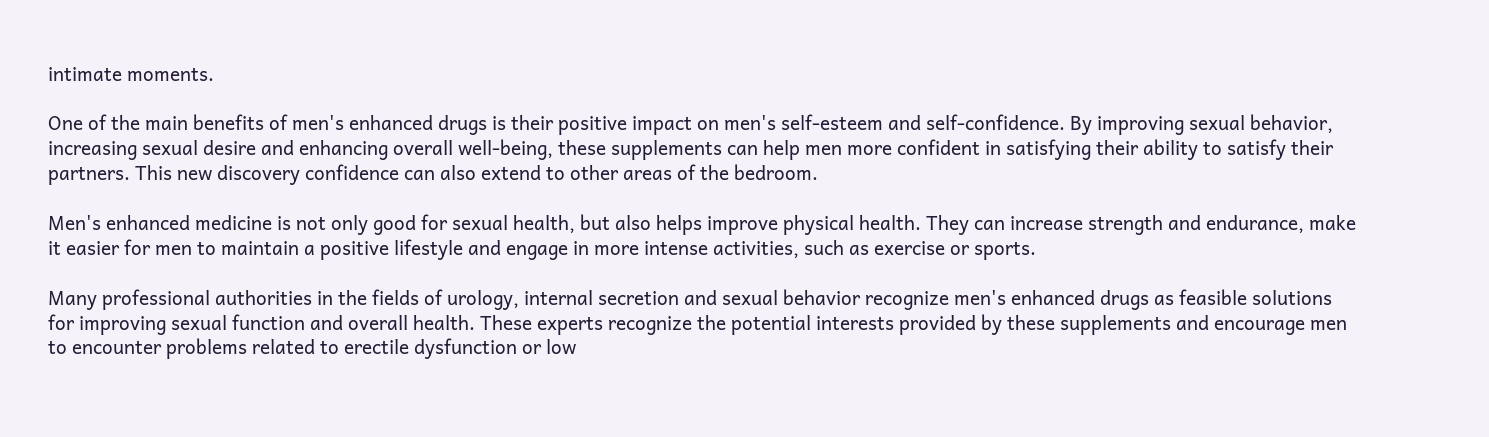intimate moments.

One of the main benefits of men's enhanced drugs is their positive impact on men's self-esteem and self-confidence. By improving sexual behavior, increasing sexual desire and enhancing overall well-being, these supplements can help men more confident in satisfying their ability to satisfy their partners. This new discovery confidence can also extend to other areas of the bedroom.

Men's enhanced medicine is not only good for sexual health, but also helps improve physical health. They can increase strength and endurance, make it easier for men to maintain a positive lifestyle and engage in more intense activities, such as exercise or sports.

Many professional authorities in the fields of urology, internal secretion and sexual behavior recognize men's enhanced drugs as feasible solutions for improving sexual function and overall health. These experts recognize the potential interests provided by these supplements and encourage men to encounter problems related to erectile dysfunction or low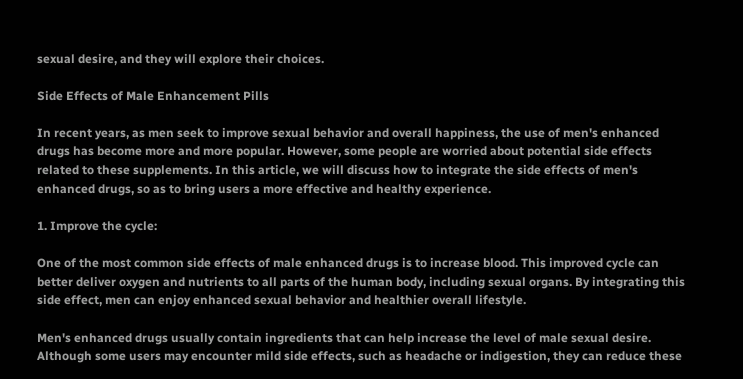sexual desire, and they will explore their choices.

Side Effects of Male Enhancement Pills

In recent years, as men seek to improve sexual behavior and overall happiness, the use of men's enhanced drugs has become more and more popular. However, some people are worried about potential side effects related to these supplements. In this article, we will discuss how to integrate the side effects of men's enhanced drugs, so as to bring users a more effective and healthy experience.

1. Improve the cycle:

One of the most common side effects of male enhanced drugs is to increase blood. This improved cycle can better deliver oxygen and nutrients to all parts of the human body, including sexual organs. By integrating this side effect, men can enjoy enhanced sexual behavior and healthier overall lifestyle.

Men's enhanced drugs usually contain ingredients that can help increase the level of male sexual desire. Although some users may encounter mild side effects, such as headache or indigestion, they can reduce these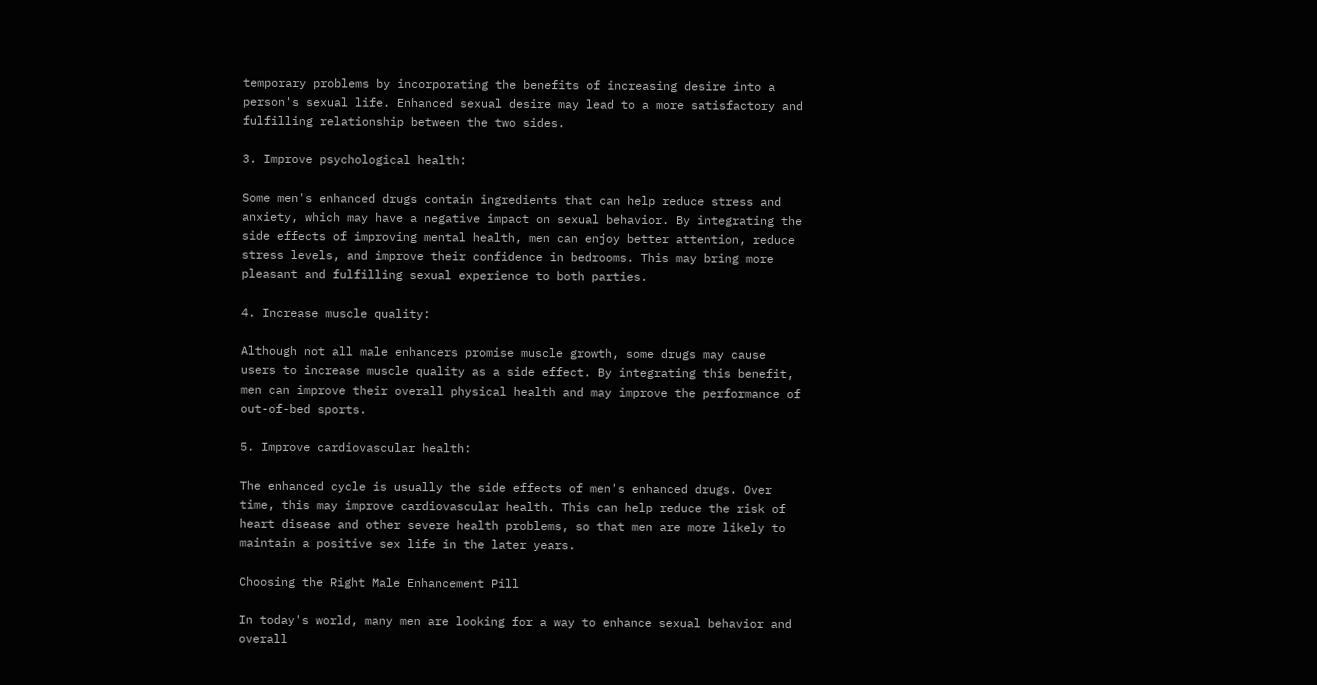temporary problems by incorporating the benefits of increasing desire into a person's sexual life. Enhanced sexual desire may lead to a more satisfactory and fulfilling relationship between the two sides.

3. Improve psychological health:

Some men's enhanced drugs contain ingredients that can help reduce stress and anxiety, which may have a negative impact on sexual behavior. By integrating the side effects of improving mental health, men can enjoy better attention, reduce stress levels, and improve their confidence in bedrooms. This may bring more pleasant and fulfilling sexual experience to both parties.

4. Increase muscle quality:

Although not all male enhancers promise muscle growth, some drugs may cause users to increase muscle quality as a side effect. By integrating this benefit, men can improve their overall physical health and may improve the performance of out-of-bed sports.

5. Improve cardiovascular health:

The enhanced cycle is usually the side effects of men's enhanced drugs. Over time, this may improve cardiovascular health. This can help reduce the risk of heart disease and other severe health problems, so that men are more likely to maintain a positive sex life in the later years.

Choosing the Right Male Enhancement Pill

In today's world, many men are looking for a way to enhance sexual behavior and overall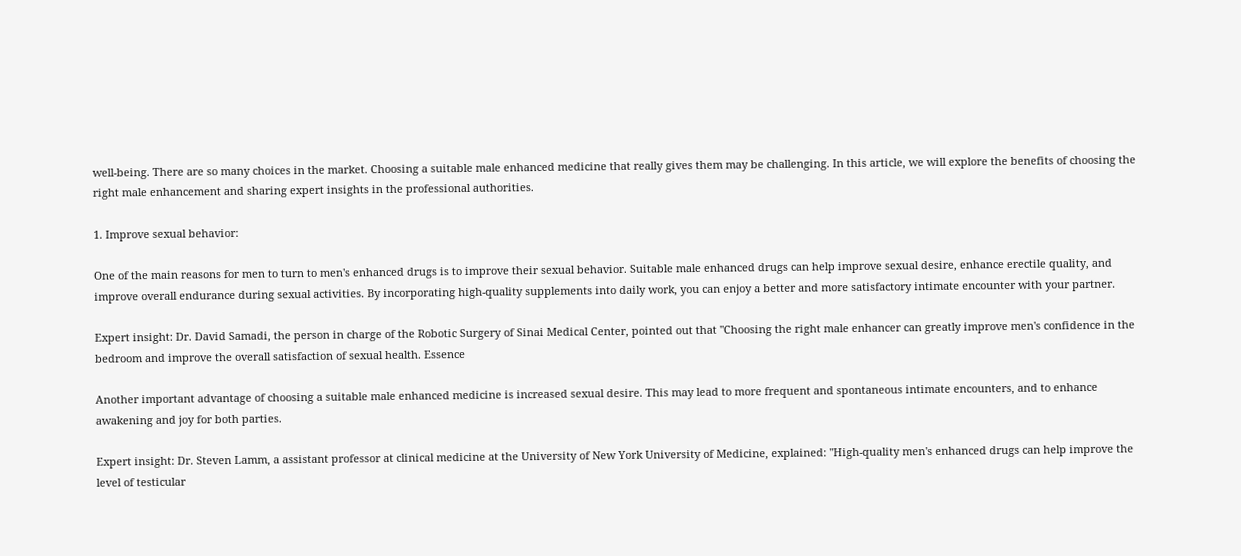well-being. There are so many choices in the market. Choosing a suitable male enhanced medicine that really gives them may be challenging. In this article, we will explore the benefits of choosing the right male enhancement and sharing expert insights in the professional authorities.

1. Improve sexual behavior:

One of the main reasons for men to turn to men's enhanced drugs is to improve their sexual behavior. Suitable male enhanced drugs can help improve sexual desire, enhance erectile quality, and improve overall endurance during sexual activities. By incorporating high-quality supplements into daily work, you can enjoy a better and more satisfactory intimate encounter with your partner.

Expert insight: Dr. David Samadi, the person in charge of the Robotic Surgery of Sinai Medical Center, pointed out that "Choosing the right male enhancer can greatly improve men's confidence in the bedroom and improve the overall satisfaction of sexual health. Essence

Another important advantage of choosing a suitable male enhanced medicine is increased sexual desire. This may lead to more frequent and spontaneous intimate encounters, and to enhance awakening and joy for both parties.

Expert insight: Dr. Steven Lamm, a assistant professor at clinical medicine at the University of New York University of Medicine, explained: "High-quality men's enhanced drugs can help improve the level of testicular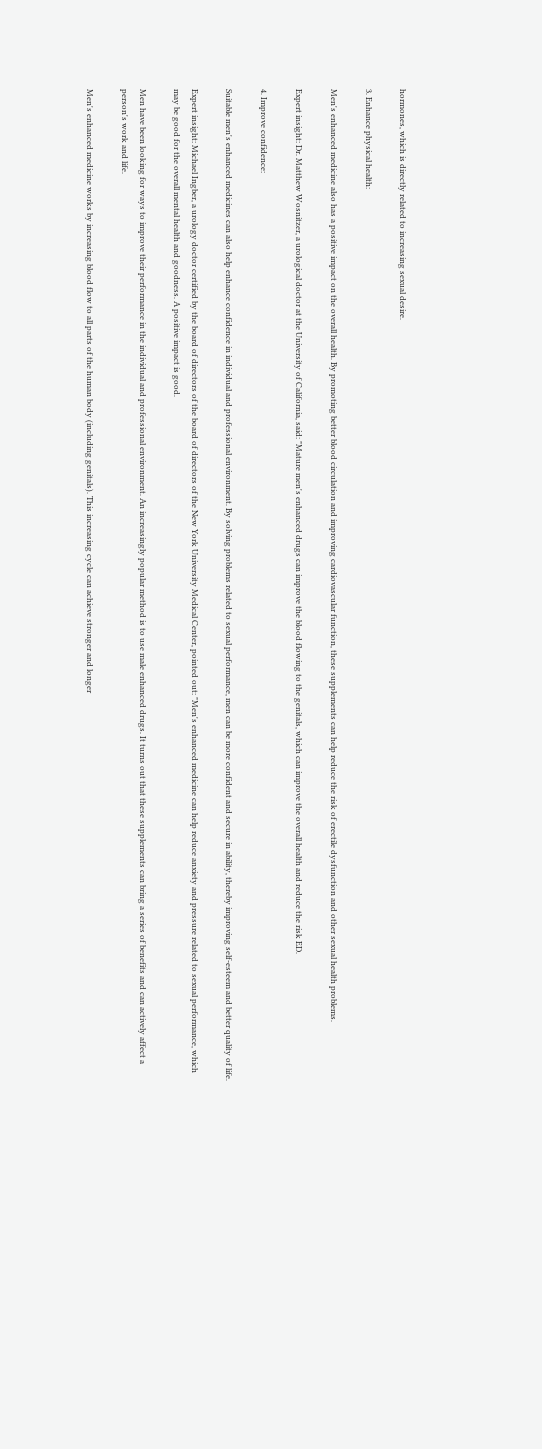hormones, which is directly related to increasing sexual desire.

3. Enhance physical health:

Men's enhanced medicine also has a positive impact on the overall health. By promoting better blood circulation and improving cardiovascular function, these supplements can help reduce the risk of erectile dysfunction and other sexual health problems.

Expert insight: Dr. Matthew Wosnitzer, a urological doctor at the University of California, said: "Mature men's enhanced drugs can improve the blood flowing to the genitals, which can improve the overall health and reduce the risk ED.

4. Improve confidence:

Suitable men's enhanced medicines can also help enhance confidence in individual and professional environment. By solving problems related to sexual performance, men can be more confident and secure in ability, thereby improving self-esteem and better quality of life.

Expert insight: Michael Ingber, a urology doctor certified by the board of directors of the board of directors of the New York University Medical Center, pointed out: "Men's enhanced medicine can help reduce anxiety and pressure related to sexual performance, which may be good for the overall mental health and goodness. A positive impact is good.

Men have been looking for ways to improve their performance in the individual and professional environment. An increasingly popular method is to use male enhanced drugs. It turns out that these supplements can bring a series of benefits and can actively affect a person's work and life.

Men's enhanced medicine works by increasing blood flow to all parts of the human body (including genitals). This increasing cycle can achieve stronger and longer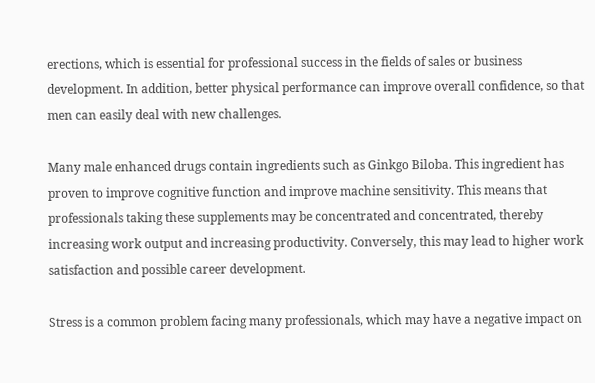erections, which is essential for professional success in the fields of sales or business development. In addition, better physical performance can improve overall confidence, so that men can easily deal with new challenges.

Many male enhanced drugs contain ingredients such as Ginkgo Biloba. This ingredient has proven to improve cognitive function and improve machine sensitivity. This means that professionals taking these supplements may be concentrated and concentrated, thereby increasing work output and increasing productivity. Conversely, this may lead to higher work satisfaction and possible career development.

Stress is a common problem facing many professionals, which may have a negative impact on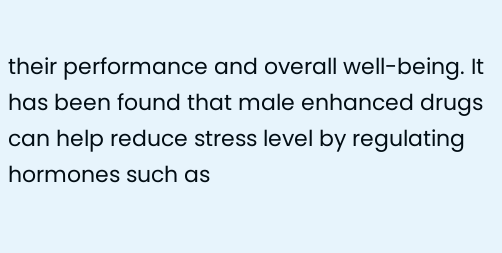their performance and overall well-being. It has been found that male enhanced drugs can help reduce stress level by regulating hormones such as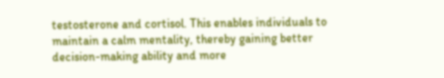testosterone and cortisol. This enables individuals to maintain a calm mentality, thereby gaining better decision-making ability and more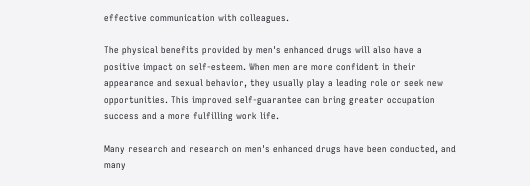effective communication with colleagues.

The physical benefits provided by men's enhanced drugs will also have a positive impact on self-esteem. When men are more confident in their appearance and sexual behavior, they usually play a leading role or seek new opportunities. This improved self-guarantee can bring greater occupation success and a more fulfilling work life.

Many research and research on men's enhanced drugs have been conducted, and many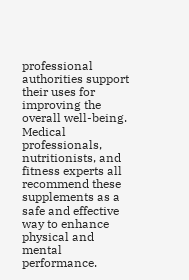professional authorities support their uses for improving the overall well-being. Medical professionals, nutritionists, and fitness experts all recommend these supplements as a safe and effective way to enhance physical and mental performance.